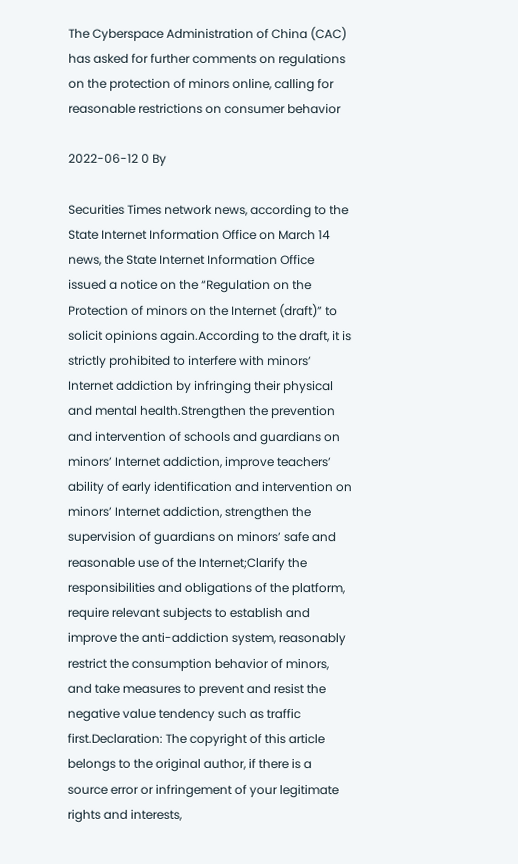The Cyberspace Administration of China (CAC) has asked for further comments on regulations on the protection of minors online, calling for reasonable restrictions on consumer behavior

2022-06-12 0 By

Securities Times network news, according to the State Internet Information Office on March 14 news, the State Internet Information Office issued a notice on the “Regulation on the Protection of minors on the Internet (draft)” to solicit opinions again.According to the draft, it is strictly prohibited to interfere with minors’ Internet addiction by infringing their physical and mental health.Strengthen the prevention and intervention of schools and guardians on minors’ Internet addiction, improve teachers’ ability of early identification and intervention on minors’ Internet addiction, strengthen the supervision of guardians on minors’ safe and reasonable use of the Internet;Clarify the responsibilities and obligations of the platform, require relevant subjects to establish and improve the anti-addiction system, reasonably restrict the consumption behavior of minors, and take measures to prevent and resist the negative value tendency such as traffic first.Declaration: The copyright of this article belongs to the original author, if there is a source error or infringement of your legitimate rights and interests,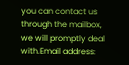you can contact us through the mailbox, we will promptly deal with.Email address: